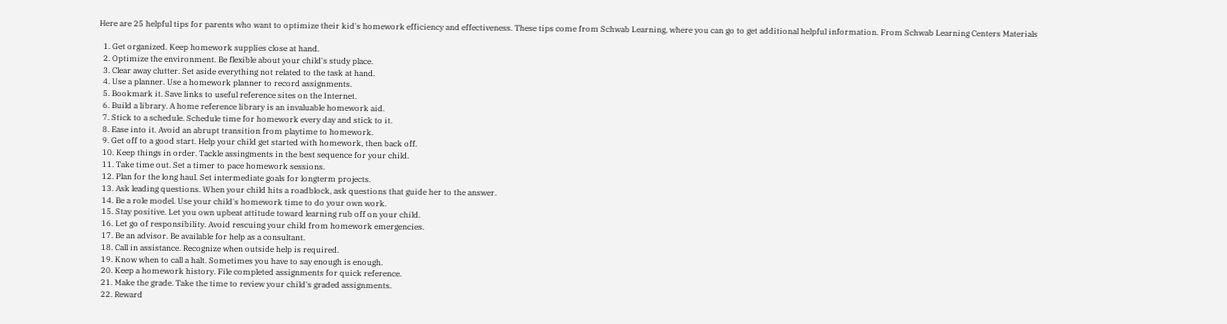Here are 25 helpful tips for parents who want to optimize their kid's homework efficiency and effectiveness. These tips come from Schwab Learning, where you can go to get additional helpful information. From Schwab Learning Centers Materials

  1. Get organized. Keep homework supplies close at hand.
  2. Optimize the environment. Be flexible about your child's study place.
  3. Clear away clutter. Set aside everything not related to the task at hand.
  4. Use a planner. Use a homework planner to record assignments.
  5. Bookmark it. Save links to useful reference sites on the Internet.
  6. Build a library. A home reference library is an invaluable homework aid.
  7. Stick to a schedule. Schedule time for homework every day and stick to it.
  8. Ease into it. Avoid an abrupt transition from playtime to homework.
  9. Get off to a good start. Help your child get started with homework, then back off.
  10. Keep things in order. Tackle assingments in the best sequence for your child.
  11. Take time out. Set a timer to pace homework sessions.
  12. Plan for the long haul. Set intermediate goals for longterm projects.
  13. Ask leading questions. When your child hits a roadblock, ask questions that guide her to the answer.
  14. Be a role model. Use your child's homework time to do your own work.
  15. Stay positive. Let you own upbeat attitude toward learning rub off on your child.
  16. Let go of responsibility. Avoid rescuing your child from homework emergencies.
  17. Be an advisor. Be available for help as a consultant.
  18. Call in assistance. Recognize when outside help is required.
  19. Know when to call a halt. Sometimes you have to say enough is enough.
  20. Keep a homework history. File completed assignments for quick reference.
  21. Make the grade. Take the time to review your child's graded assignments.
  22. Reward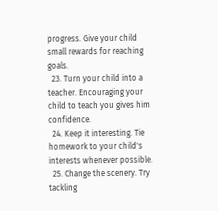progress. Give your child small rewards for reaching goals.
  23. Turn your child into a teacher. Encouraging your child to teach you gives him confidence.
  24. Keep it interesting. Tie homework to your child's interests whenever possible.
  25. Change the scenery. Try tackling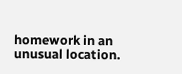homework in an unusual location.